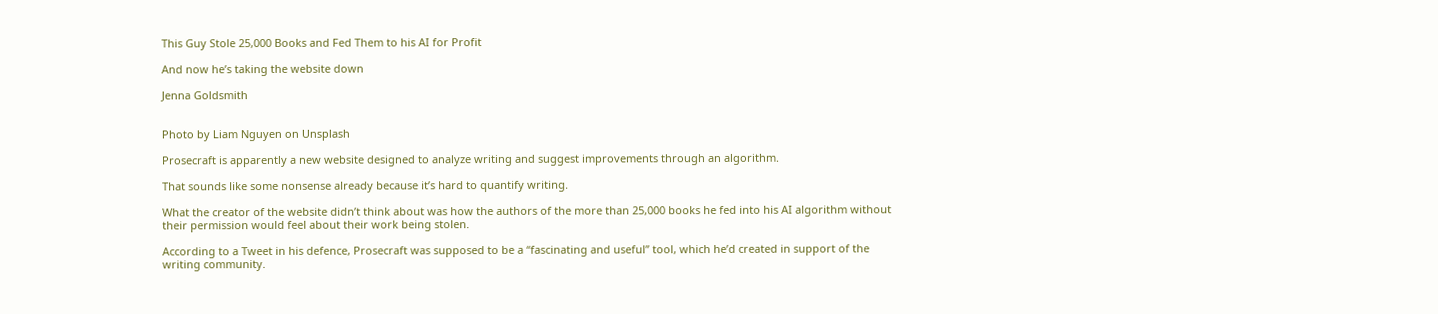This Guy Stole 25,000 Books and Fed Them to his AI for Profit

And now he’s taking the website down

Jenna Goldsmith


Photo by Liam Nguyen on Unsplash

Prosecraft is apparently a new website designed to analyze writing and suggest improvements through an algorithm.

That sounds like some nonsense already because it’s hard to quantify writing.

What the creator of the website didn’t think about was how the authors of the more than 25,000 books he fed into his AI algorithm without their permission would feel about their work being stolen.

According to a Tweet in his defence, Prosecraft was supposed to be a “fascinating and useful” tool, which he’d created in support of the writing community.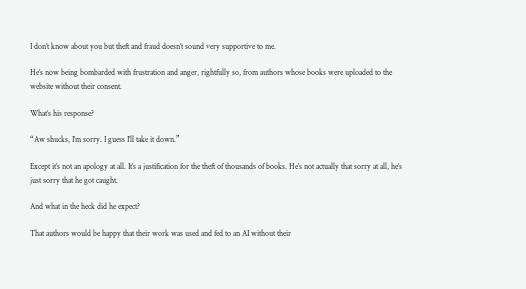I don’t know about you but theft and fraud doesn’t sound very supportive to me.

He’s now being bombarded with frustration and anger, rightfully so, from authors whose books were uploaded to the website without their consent.

What’s his response?

“Aw shucks, I’m sorry. I guess I’ll take it down.”

Except it’s not an apology at all. It’s a justification for the theft of thousands of books. He’s not actually that sorry at all, he’s just sorry that he got caught.

And what in the heck did he expect?

That authors would be happy that their work was used and fed to an AI without their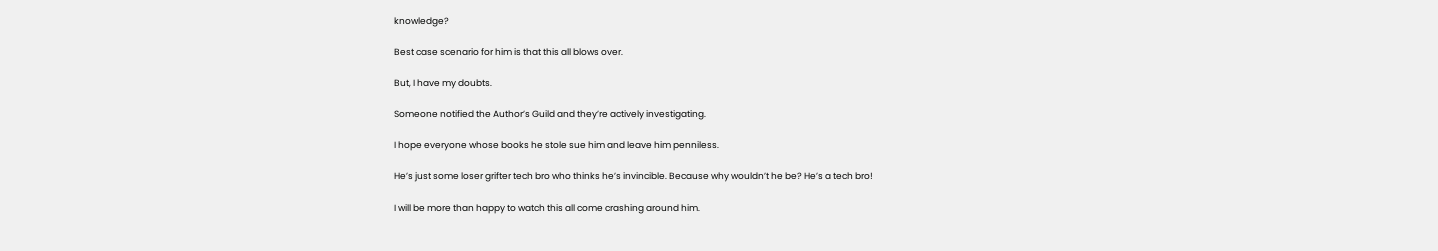knowledge?

Best case scenario for him is that this all blows over.

But, I have my doubts.

Someone notified the Author’s Guild and they’re actively investigating.

I hope everyone whose books he stole sue him and leave him penniless.

He’s just some loser grifter tech bro who thinks he’s invincible. Because why wouldn’t he be? He’s a tech bro!

I will be more than happy to watch this all come crashing around him.